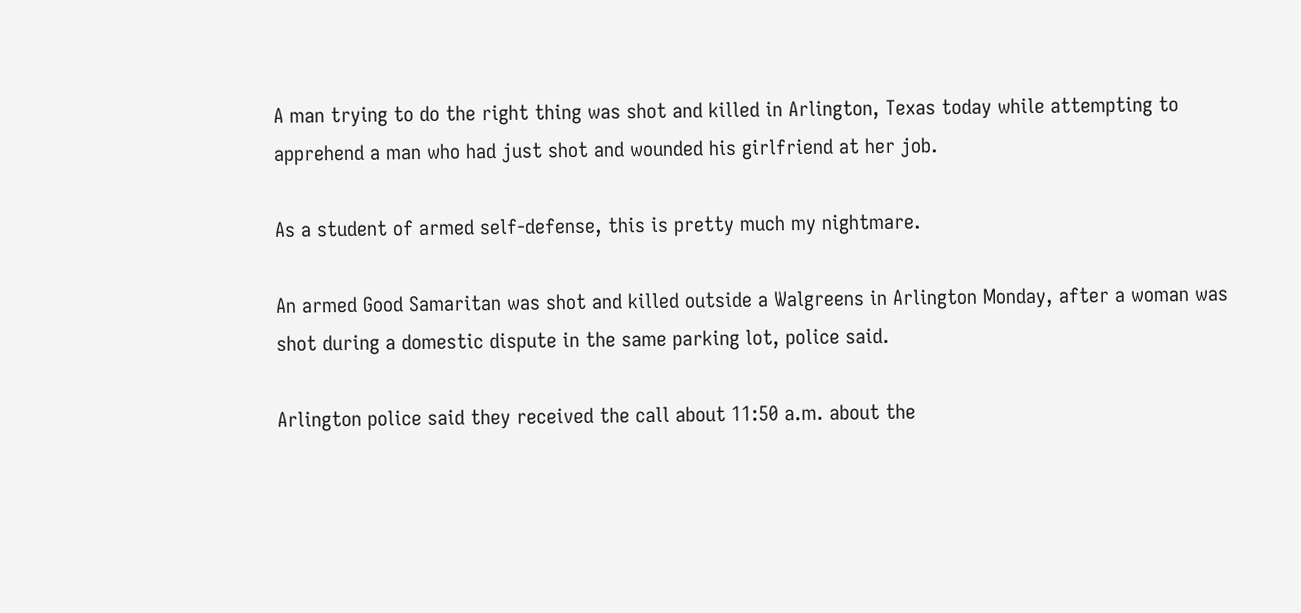A man trying to do the right thing was shot and killed in Arlington, Texas today while attempting to apprehend a man who had just shot and wounded his girlfriend at her job.

As a student of armed self-defense, this is pretty much my nightmare.

An armed Good Samaritan was shot and killed outside a Walgreens in Arlington Monday, after a woman was shot during a domestic dispute in the same parking lot, police said.

Arlington police said they received the call about 11:50 a.m. about the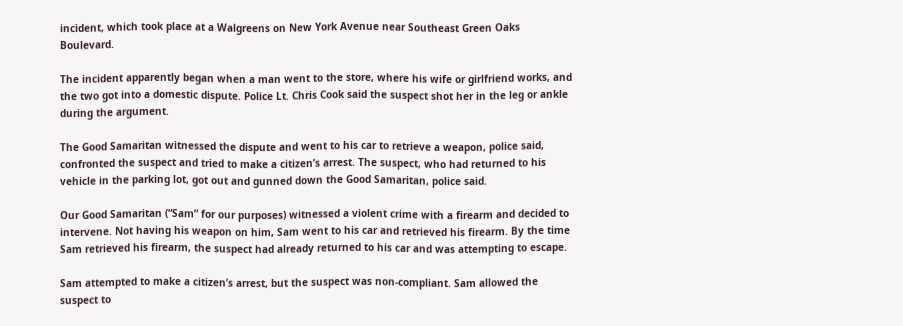incident, which took place at a Walgreens on New York Avenue near Southeast Green Oaks Boulevard.

The incident apparently began when a man went to the store, where his wife or girlfriend works, and the two got into a domestic dispute. Police Lt. Chris Cook said the suspect shot her in the leg or ankle during the argument.

The Good Samaritan witnessed the dispute and went to his car to retrieve a weapon, police said, confronted the suspect and tried to make a citizen’s arrest. The suspect, who had returned to his vehicle in the parking lot, got out and gunned down the Good Samaritan, police said.

Our Good Samaritan (“Sam” for our purposes) witnessed a violent crime with a firearm and decided to intervene. Not having his weapon on him, Sam went to his car and retrieved his firearm. By the time Sam retrieved his firearm, the suspect had already returned to his car and was attempting to escape.

Sam attempted to make a citizen’s arrest, but the suspect was non-compliant. Sam allowed the suspect to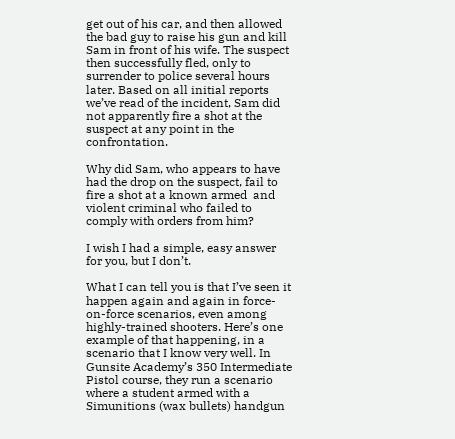get out of his car, and then allowed the bad guy to raise his gun and kill Sam in front of his wife. The suspect then successfully fled, only to surrender to police several hours later. Based on all initial reports we’ve read of the incident, Sam did not apparently fire a shot at the suspect at any point in the confrontation.

Why did Sam, who appears to have had the drop on the suspect, fail to fire a shot at a known armed  and violent criminal who failed to comply with orders from him?

I wish I had a simple, easy answer for you, but I don’t.

What I can tell you is that I’ve seen it happen again and again in force-on-force scenarios, even among highly-trained shooters. Here’s one example of that happening, in a scenario that I know very well. In Gunsite Academy’s 350 Intermediate Pistol course, they run a scenario where a student armed with a Simunitions (wax bullets) handgun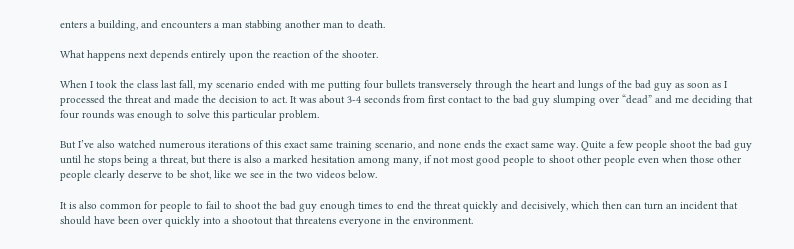enters a building, and encounters a man stabbing another man to death.

What happens next depends entirely upon the reaction of the shooter.

When I took the class last fall, my scenario ended with me putting four bullets transversely through the heart and lungs of the bad guy as soon as I processed the threat and made the decision to act. It was about 3-4 seconds from first contact to the bad guy slumping over “dead” and me deciding that four rounds was enough to solve this particular problem.

But I’ve also watched numerous iterations of this exact same training scenario, and none ends the exact same way. Quite a few people shoot the bad guy until he stops being a threat, but there is also a marked hesitation among many, if not most good people to shoot other people even when those other people clearly deserve to be shot, like we see in the two videos below.

It is also common for people to fail to shoot the bad guy enough times to end the threat quickly and decisively, which then can turn an incident that should have been over quickly into a shootout that threatens everyone in the environment.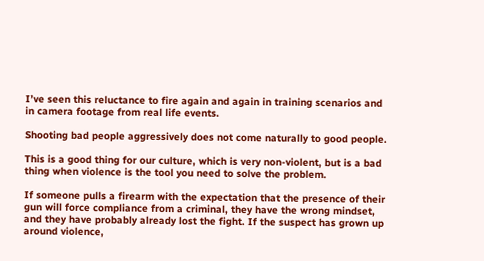I’ve seen this reluctance to fire again and again in training scenarios and in camera footage from real life events.

Shooting bad people aggressively does not come naturally to good people.

This is a good thing for our culture, which is very non-violent, but is a bad thing when violence is the tool you need to solve the problem.

If someone pulls a firearm with the expectation that the presence of their gun will force compliance from a criminal, they have the wrong mindset, and they have probably already lost the fight. If the suspect has grown up around violence,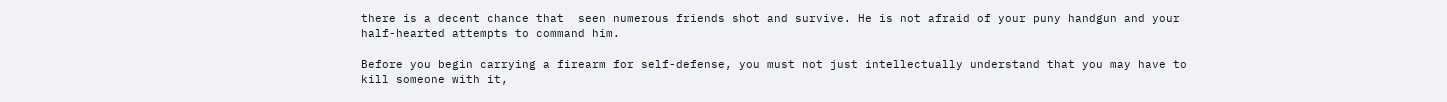there is a decent chance that  seen numerous friends shot and survive. He is not afraid of your puny handgun and your half-hearted attempts to command him.

Before you begin carrying a firearm for self-defense, you must not just intellectually understand that you may have to kill someone with it,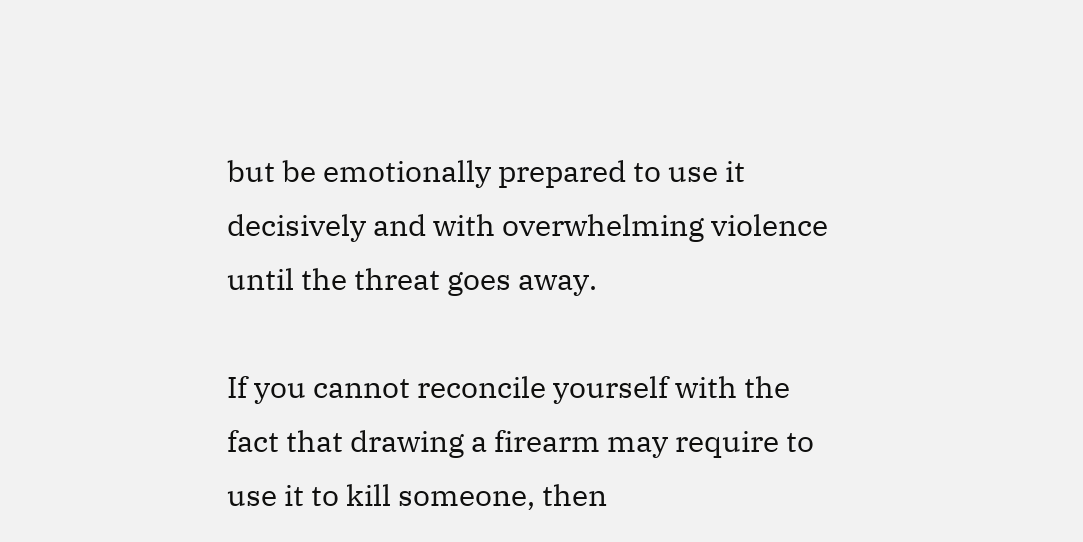but be emotionally prepared to use it decisively and with overwhelming violence until the threat goes away.

If you cannot reconcile yourself with the fact that drawing a firearm may require to use it to kill someone, then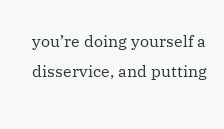you’re doing yourself a disservice, and putting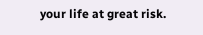your life at great risk.